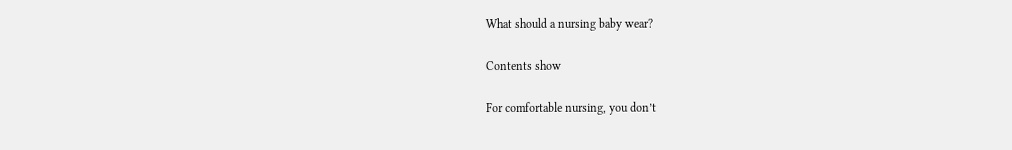What should a nursing baby wear?

Contents show

For comfortable nursing, you don’t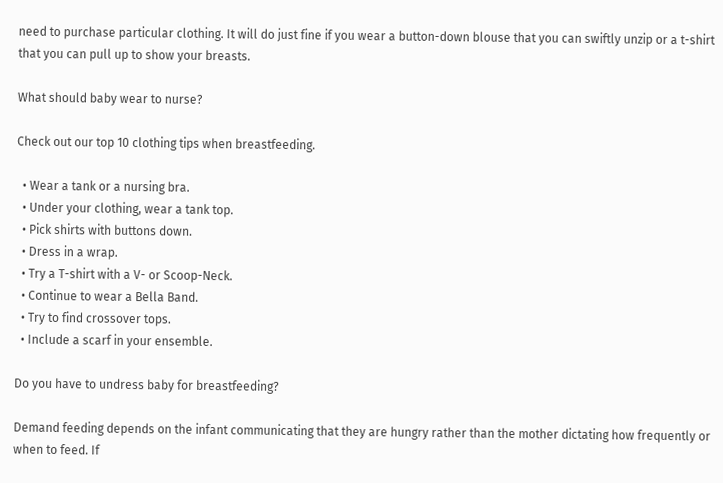need to purchase particular clothing. It will do just fine if you wear a button-down blouse that you can swiftly unzip or a t-shirt that you can pull up to show your breasts.

What should baby wear to nurse?

Check out our top 10 clothing tips when breastfeeding.

  • Wear a tank or a nursing bra.
  • Under your clothing, wear a tank top.
  • Pick shirts with buttons down.
  • Dress in a wrap.
  • Try a T-shirt with a V- or Scoop-Neck.
  • Continue to wear a Bella Band.
  • Try to find crossover tops.
  • Include a scarf in your ensemble.

Do you have to undress baby for breastfeeding?

Demand feeding depends on the infant communicating that they are hungry rather than the mother dictating how frequently or when to feed. If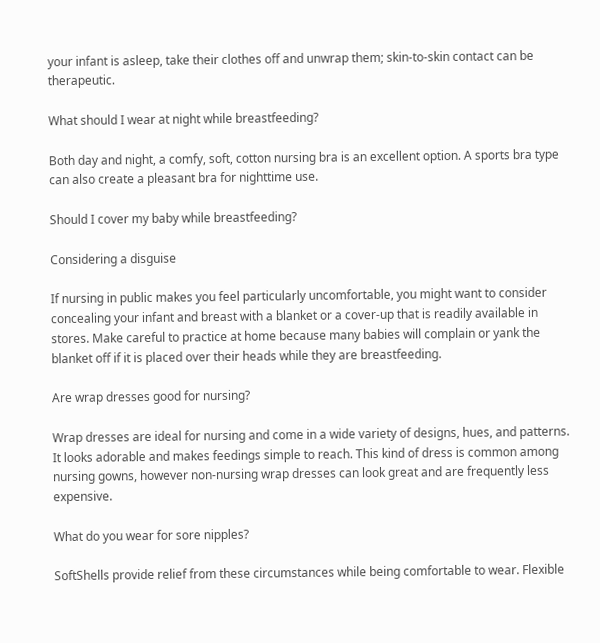your infant is asleep, take their clothes off and unwrap them; skin-to-skin contact can be therapeutic.

What should I wear at night while breastfeeding?

Both day and night, a comfy, soft, cotton nursing bra is an excellent option. A sports bra type can also create a pleasant bra for nighttime use.

Should I cover my baby while breastfeeding?

Considering a disguise

If nursing in public makes you feel particularly uncomfortable, you might want to consider concealing your infant and breast with a blanket or a cover-up that is readily available in stores. Make careful to practice at home because many babies will complain or yank the blanket off if it is placed over their heads while they are breastfeeding.

Are wrap dresses good for nursing?

Wrap dresses are ideal for nursing and come in a wide variety of designs, hues, and patterns. It looks adorable and makes feedings simple to reach. This kind of dress is common among nursing gowns, however non-nursing wrap dresses can look great and are frequently less expensive.

What do you wear for sore nipples?

SoftShells provide relief from these circumstances while being comfortable to wear. Flexible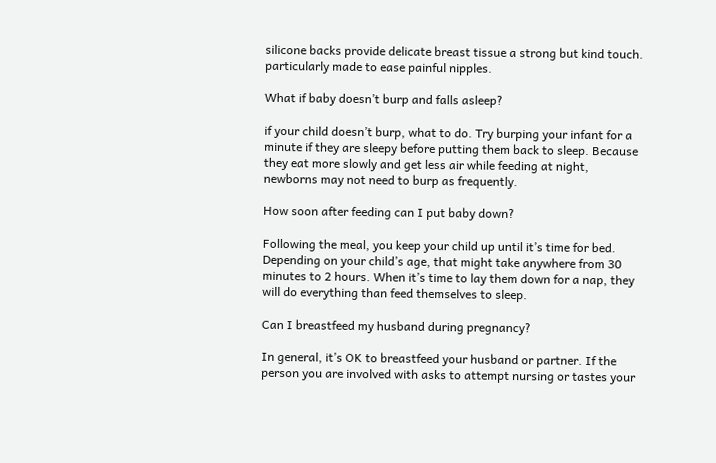silicone backs provide delicate breast tissue a strong but kind touch. particularly made to ease painful nipples.

What if baby doesn’t burp and falls asleep?

if your child doesn’t burp, what to do. Try burping your infant for a minute if they are sleepy before putting them back to sleep. Because they eat more slowly and get less air while feeding at night, newborns may not need to burp as frequently.

How soon after feeding can I put baby down?

Following the meal, you keep your child up until it’s time for bed. Depending on your child’s age, that might take anywhere from 30 minutes to 2 hours. When it’s time to lay them down for a nap, they will do everything than feed themselves to sleep.

Can I breastfeed my husband during pregnancy?

In general, it’s OK to breastfeed your husband or partner. If the person you are involved with asks to attempt nursing or tastes your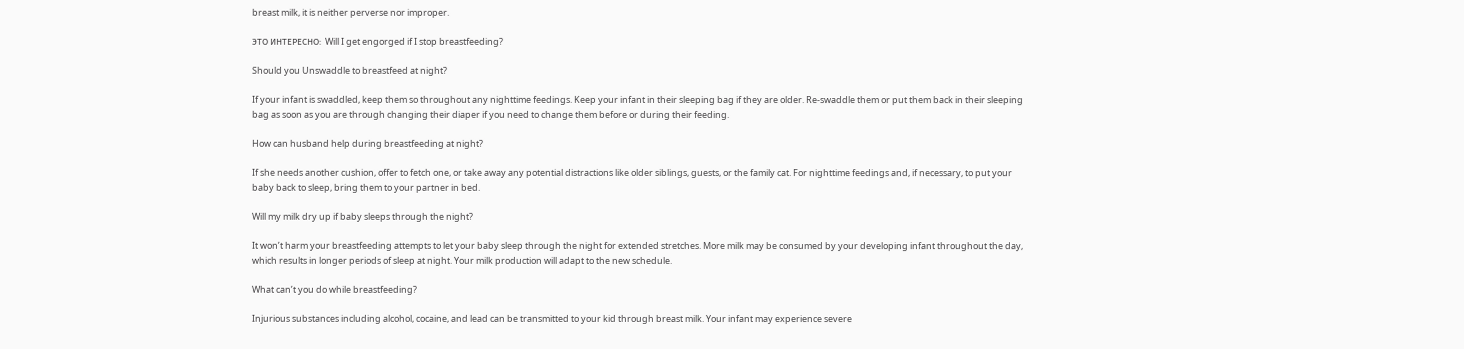breast milk, it is neither perverse nor improper.

ЭТО ИНТЕРЕСНО:  Will I get engorged if I stop breastfeeding?

Should you Unswaddle to breastfeed at night?

If your infant is swaddled, keep them so throughout any nighttime feedings. Keep your infant in their sleeping bag if they are older. Re-swaddle them or put them back in their sleeping bag as soon as you are through changing their diaper if you need to change them before or during their feeding.

How can husband help during breastfeeding at night?

If she needs another cushion, offer to fetch one, or take away any potential distractions like older siblings, guests, or the family cat. For nighttime feedings and, if necessary, to put your baby back to sleep, bring them to your partner in bed.

Will my milk dry up if baby sleeps through the night?

It won’t harm your breastfeeding attempts to let your baby sleep through the night for extended stretches. More milk may be consumed by your developing infant throughout the day, which results in longer periods of sleep at night. Your milk production will adapt to the new schedule.

What can’t you do while breastfeeding?

Injurious substances including alcohol, cocaine, and lead can be transmitted to your kid through breast milk. Your infant may experience severe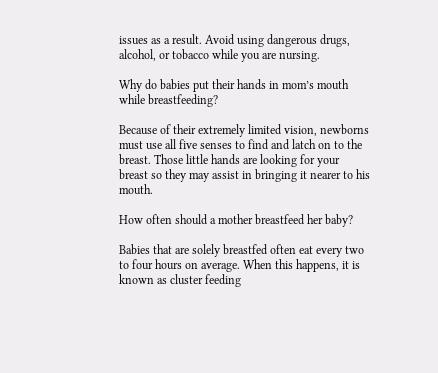issues as a result. Avoid using dangerous drugs, alcohol, or tobacco while you are nursing.

Why do babies put their hands in mom’s mouth while breastfeeding?

Because of their extremely limited vision, newborns must use all five senses to find and latch on to the breast. Those little hands are looking for your breast so they may assist in bringing it nearer to his mouth.

How often should a mother breastfeed her baby?

Babies that are solely breastfed often eat every two to four hours on average. When this happens, it is known as cluster feeding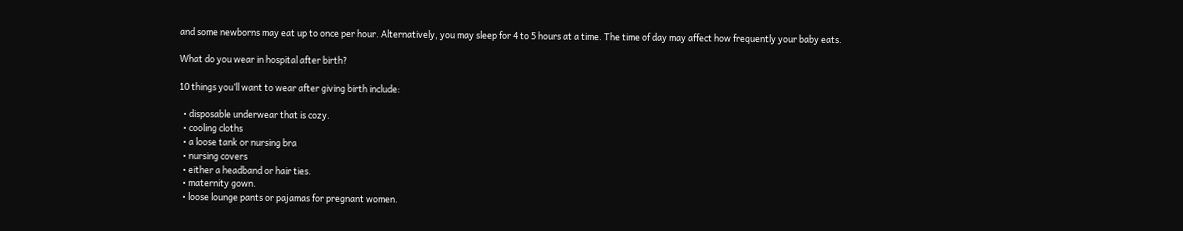and some newborns may eat up to once per hour. Alternatively, you may sleep for 4 to 5 hours at a time. The time of day may affect how frequently your baby eats.

What do you wear in hospital after birth?

10 things you’ll want to wear after giving birth include:

  • disposable underwear that is cozy.
  • cooling cloths
  • a loose tank or nursing bra
  • nursing covers
  • either a headband or hair ties.
  • maternity gown.
  • loose lounge pants or pajamas for pregnant women.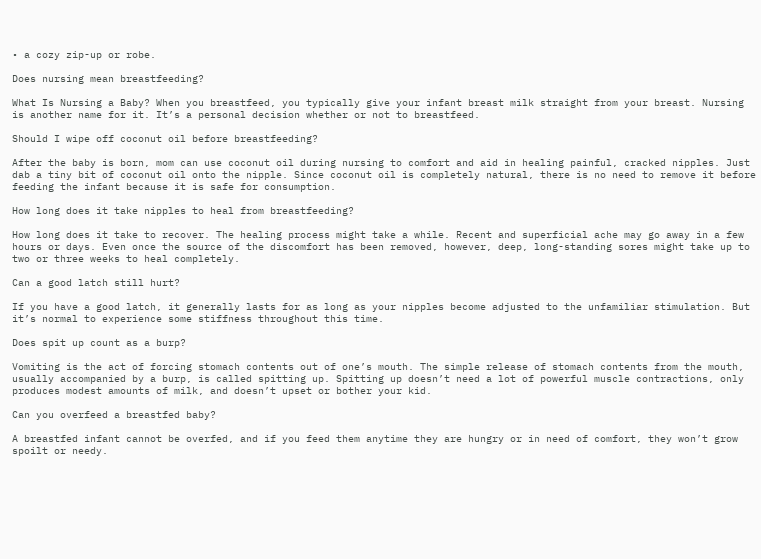• a cozy zip-up or robe.

Does nursing mean breastfeeding?

What Is Nursing a Baby? When you breastfeed, you typically give your infant breast milk straight from your breast. Nursing is another name for it. It’s a personal decision whether or not to breastfeed.

Should I wipe off coconut oil before breastfeeding?

After the baby is born, mom can use coconut oil during nursing to comfort and aid in healing painful, cracked nipples. Just dab a tiny bit of coconut oil onto the nipple. Since coconut oil is completely natural, there is no need to remove it before feeding the infant because it is safe for consumption.

How long does it take nipples to heal from breastfeeding?

How long does it take to recover. The healing process might take a while. Recent and superficial ache may go away in a few hours or days. Even once the source of the discomfort has been removed, however, deep, long-standing sores might take up to two or three weeks to heal completely.

Can a good latch still hurt?

If you have a good latch, it generally lasts for as long as your nipples become adjusted to the unfamiliar stimulation. But it’s normal to experience some stiffness throughout this time.

Does spit up count as a burp?

Vomiting is the act of forcing stomach contents out of one’s mouth. The simple release of stomach contents from the mouth, usually accompanied by a burp, is called spitting up. Spitting up doesn’t need a lot of powerful muscle contractions, only produces modest amounts of milk, and doesn’t upset or bother your kid.

Can you overfeed a breastfed baby?

A breastfed infant cannot be overfed, and if you feed them anytime they are hungry or in need of comfort, they won’t grow spoilt or needy.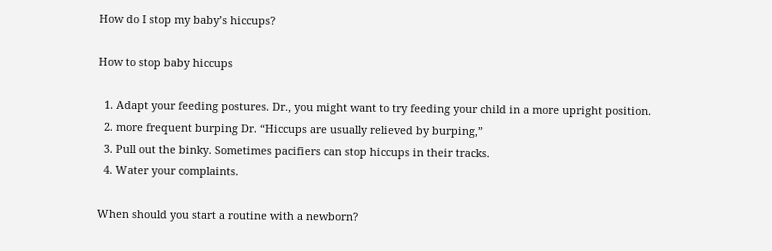How do I stop my baby’s hiccups?

How to stop baby hiccups

  1. Adapt your feeding postures. Dr., you might want to try feeding your child in a more upright position.
  2. more frequent burping Dr. “Hiccups are usually relieved by burping,”
  3. Pull out the binky. Sometimes pacifiers can stop hiccups in their tracks.
  4. Water your complaints.

When should you start a routine with a newborn?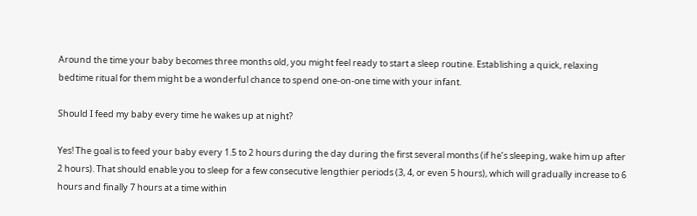Around the time your baby becomes three months old, you might feel ready to start a sleep routine. Establishing a quick, relaxing bedtime ritual for them might be a wonderful chance to spend one-on-one time with your infant.

Should I feed my baby every time he wakes up at night?

Yes! The goal is to feed your baby every 1.5 to 2 hours during the day during the first several months (if he’s sleeping, wake him up after 2 hours). That should enable you to sleep for a few consecutive lengthier periods (3, 4, or even 5 hours), which will gradually increase to 6 hours and finally 7 hours at a time within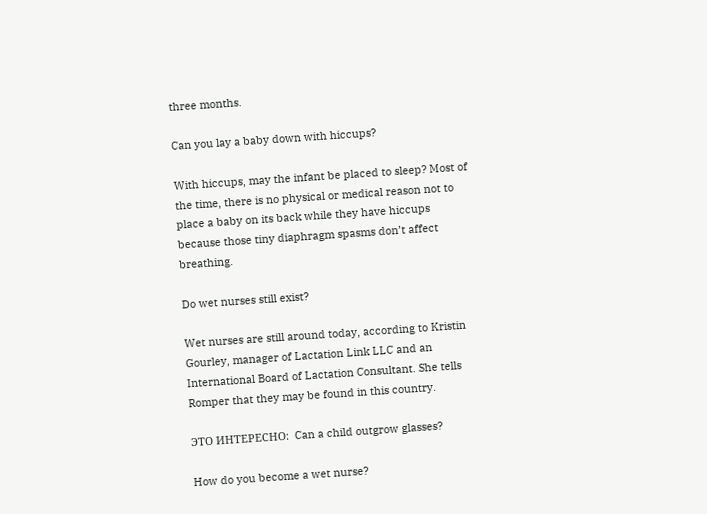three months.

Can you lay a baby down with hiccups?

With hiccups, may the infant be placed to sleep? Most of the time, there is no physical or medical reason not to place a baby on its back while they have hiccups because those tiny diaphragm spasms don’t affect breathing.

Do wet nurses still exist?

Wet nurses are still around today, according to Kristin Gourley, manager of Lactation Link LLC and an International Board of Lactation Consultant. She tells Romper that they may be found in this country.

ЭТО ИНТЕРЕСНО:  Can a child outgrow glasses?

How do you become a wet nurse?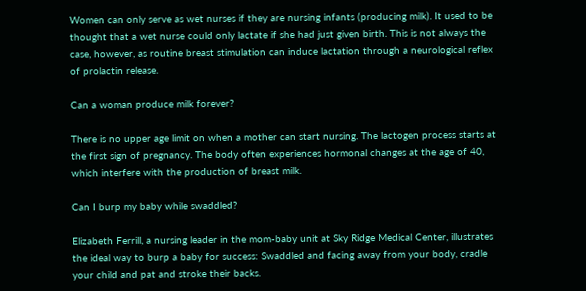Women can only serve as wet nurses if they are nursing infants (producing milk). It used to be thought that a wet nurse could only lactate if she had just given birth. This is not always the case, however, as routine breast stimulation can induce lactation through a neurological reflex of prolactin release.

Can a woman produce milk forever?

There is no upper age limit on when a mother can start nursing. The lactogen process starts at the first sign of pregnancy. The body often experiences hormonal changes at the age of 40, which interfere with the production of breast milk.

Can I burp my baby while swaddled?

Elizabeth Ferrill, a nursing leader in the mom-baby unit at Sky Ridge Medical Center, illustrates the ideal way to burp a baby for success: Swaddled and facing away from your body, cradle your child and pat and stroke their backs.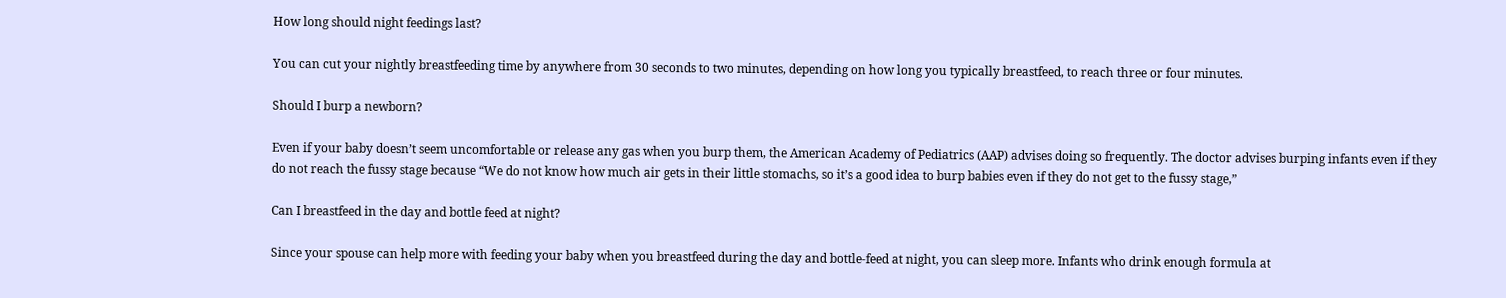How long should night feedings last?

You can cut your nightly breastfeeding time by anywhere from 30 seconds to two minutes, depending on how long you typically breastfeed, to reach three or four minutes.

Should I burp a newborn?

Even if your baby doesn’t seem uncomfortable or release any gas when you burp them, the American Academy of Pediatrics (AAP) advises doing so frequently. The doctor advises burping infants even if they do not reach the fussy stage because “We do not know how much air gets in their little stomachs, so it’s a good idea to burp babies even if they do not get to the fussy stage,”

Can I breastfeed in the day and bottle feed at night?

Since your spouse can help more with feeding your baby when you breastfeed during the day and bottle-feed at night, you can sleep more. Infants who drink enough formula at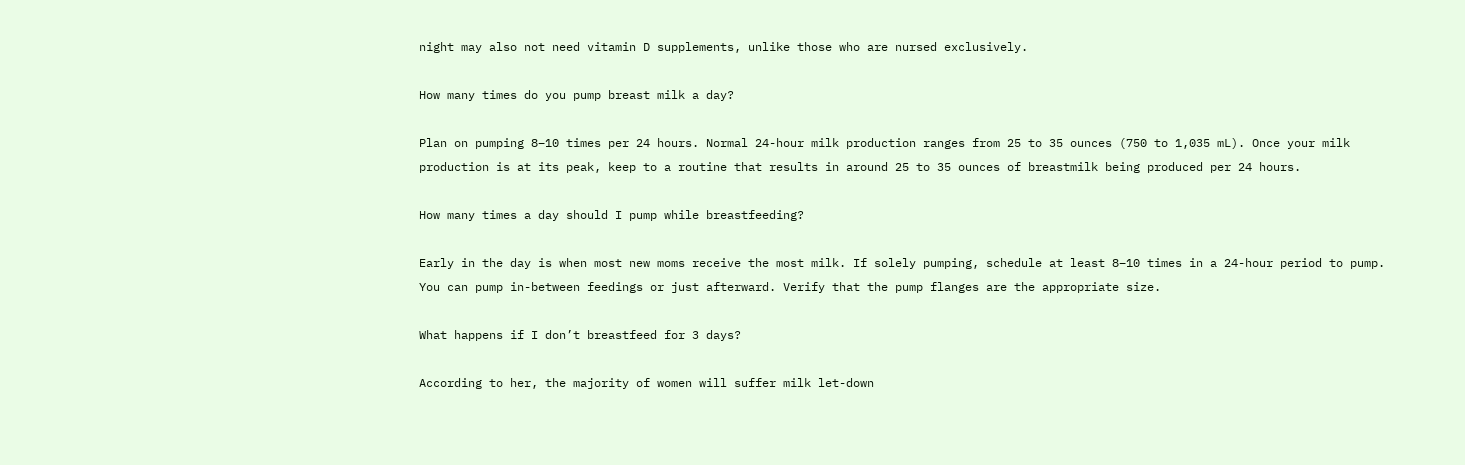night may also not need vitamin D supplements, unlike those who are nursed exclusively.

How many times do you pump breast milk a day?

Plan on pumping 8–10 times per 24 hours. Normal 24-hour milk production ranges from 25 to 35 ounces (750 to 1,035 mL). Once your milk production is at its peak, keep to a routine that results in around 25 to 35 ounces of breastmilk being produced per 24 hours.

How many times a day should I pump while breastfeeding?

Early in the day is when most new moms receive the most milk. If solely pumping, schedule at least 8–10 times in a 24-hour period to pump. You can pump in-between feedings or just afterward. Verify that the pump flanges are the appropriate size.

What happens if I don’t breastfeed for 3 days?

According to her, the majority of women will suffer milk let-down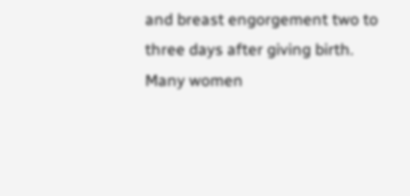and breast engorgement two to three days after giving birth. Many women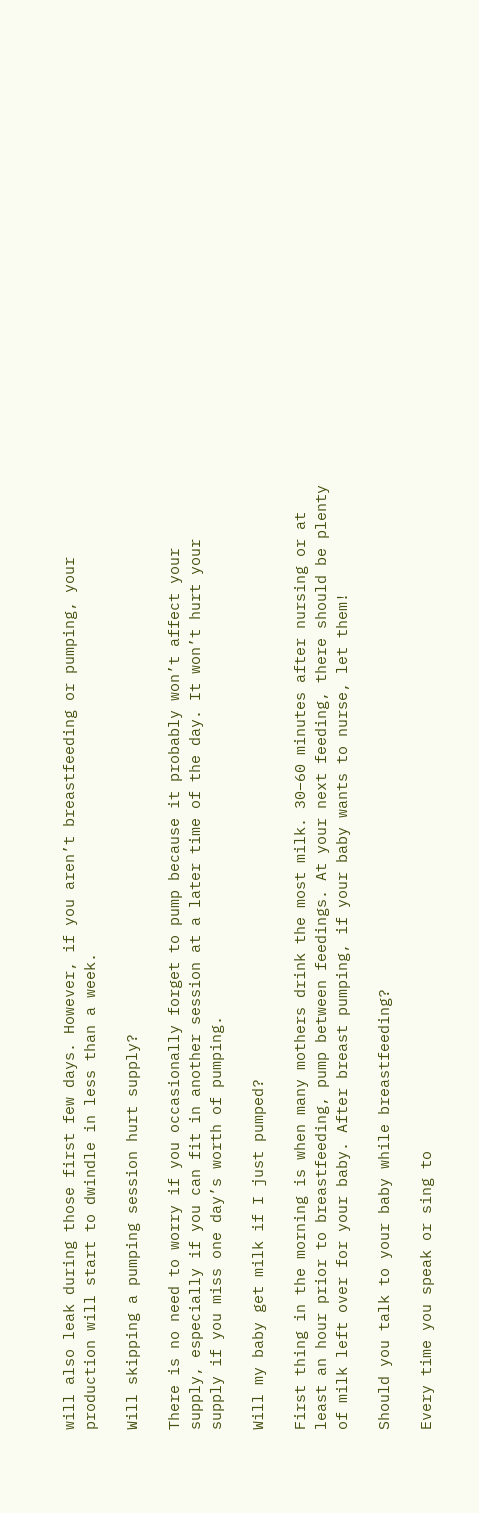will also leak during those first few days. However, if you aren’t breastfeeding or pumping, your production will start to dwindle in less than a week.

Will skipping a pumping session hurt supply?

There is no need to worry if you occasionally forget to pump because it probably won’t affect your supply, especially if you can fit in another session at a later time of the day. It won’t hurt your supply if you miss one day’s worth of pumping.

Will my baby get milk if I just pumped?

First thing in the morning is when many mothers drink the most milk. 30–60 minutes after nursing or at least an hour prior to breastfeeding, pump between feedings. At your next feeding, there should be plenty of milk left over for your baby. After breast pumping, if your baby wants to nurse, let them!

Should you talk to your baby while breastfeeding?

Every time you speak or sing to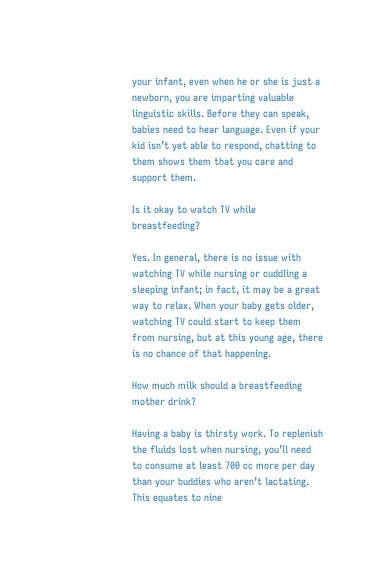your infant, even when he or she is just a newborn, you are imparting valuable linguistic skills. Before they can speak, babies need to hear language. Even if your kid isn’t yet able to respond, chatting to them shows them that you care and support them.

Is it okay to watch TV while breastfeeding?

Yes. In general, there is no issue with watching TV while nursing or cuddling a sleeping infant; in fact, it may be a great way to relax. When your baby gets older, watching TV could start to keep them from nursing, but at this young age, there is no chance of that happening.

How much milk should a breastfeeding mother drink?

Having a baby is thirsty work. To replenish the fluids lost when nursing, you’ll need to consume at least 700 cc more per day than your buddies who aren’t lactating. This equates to nine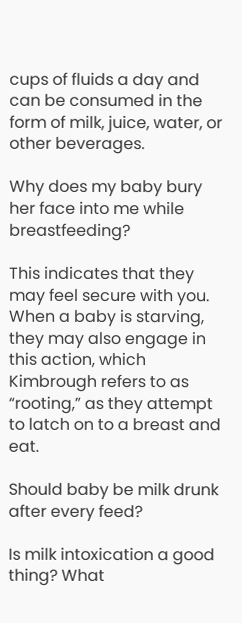cups of fluids a day and can be consumed in the form of milk, juice, water, or other beverages.

Why does my baby bury her face into me while breastfeeding?

This indicates that they may feel secure with you. When a baby is starving, they may also engage in this action, which Kimbrough refers to as “rooting,” as they attempt to latch on to a breast and eat.

Should baby be milk drunk after every feed?

Is milk intoxication a good thing? What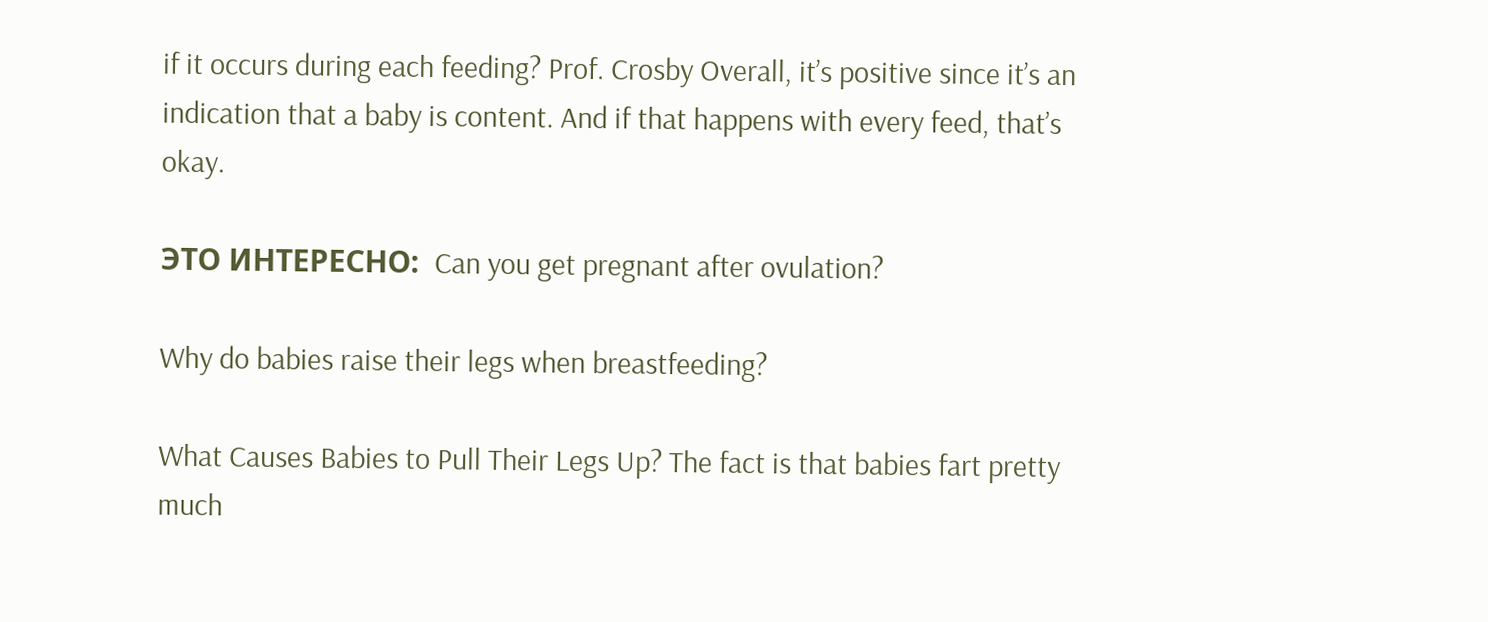if it occurs during each feeding? Prof. Crosby Overall, it’s positive since it’s an indication that a baby is content. And if that happens with every feed, that’s okay.

ЭТО ИНТЕРЕСНО:  Can you get pregnant after ovulation?

Why do babies raise their legs when breastfeeding?

What Causes Babies to Pull Their Legs Up? The fact is that babies fart pretty much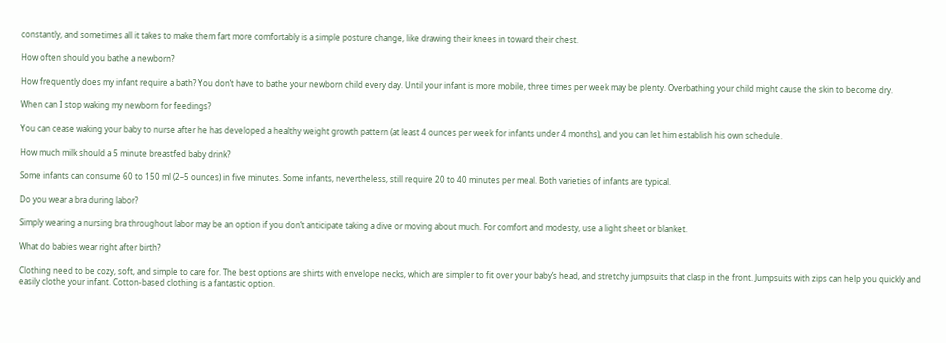constantly, and sometimes all it takes to make them fart more comfortably is a simple posture change, like drawing their knees in toward their chest.

How often should you bathe a newborn?

How frequently does my infant require a bath? You don’t have to bathe your newborn child every day. Until your infant is more mobile, three times per week may be plenty. Overbathing your child might cause the skin to become dry.

When can I stop waking my newborn for feedings?

You can cease waking your baby to nurse after he has developed a healthy weight growth pattern (at least 4 ounces per week for infants under 4 months), and you can let him establish his own schedule.

How much milk should a 5 minute breastfed baby drink?

Some infants can consume 60 to 150 ml (2–5 ounces) in five minutes. Some infants, nevertheless, still require 20 to 40 minutes per meal. Both varieties of infants are typical.

Do you wear a bra during labor?

Simply wearing a nursing bra throughout labor may be an option if you don’t anticipate taking a dive or moving about much. For comfort and modesty, use a light sheet or blanket.

What do babies wear right after birth?

Clothing need to be cozy, soft, and simple to care for. The best options are shirts with envelope necks, which are simpler to fit over your baby’s head, and stretchy jumpsuits that clasp in the front. Jumpsuits with zips can help you quickly and easily clothe your infant. Cotton-based clothing is a fantastic option.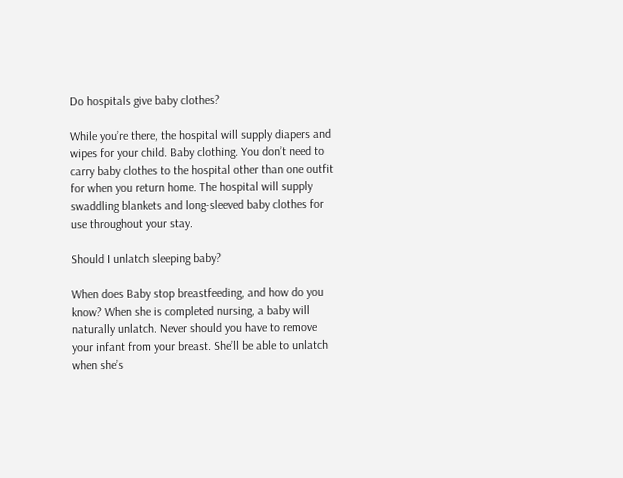Do hospitals give baby clothes?

While you’re there, the hospital will supply diapers and wipes for your child. Baby clothing. You don’t need to carry baby clothes to the hospital other than one outfit for when you return home. The hospital will supply swaddling blankets and long-sleeved baby clothes for use throughout your stay.

Should I unlatch sleeping baby?

When does Baby stop breastfeeding, and how do you know? When she is completed nursing, a baby will naturally unlatch. Never should you have to remove your infant from your breast. She’ll be able to unlatch when she’s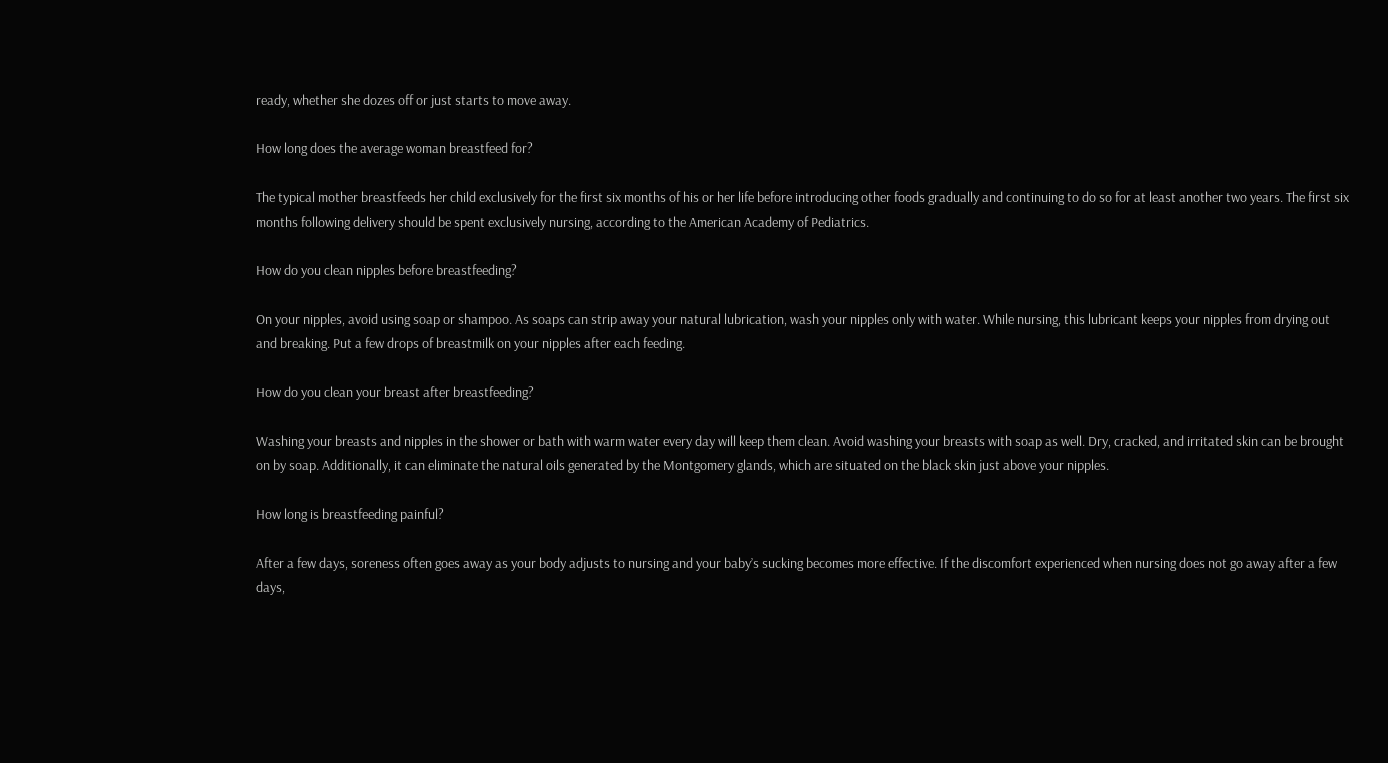ready, whether she dozes off or just starts to move away.

How long does the average woman breastfeed for?

The typical mother breastfeeds her child exclusively for the first six months of his or her life before introducing other foods gradually and continuing to do so for at least another two years. The first six months following delivery should be spent exclusively nursing, according to the American Academy of Pediatrics.

How do you clean nipples before breastfeeding?

On your nipples, avoid using soap or shampoo. As soaps can strip away your natural lubrication, wash your nipples only with water. While nursing, this lubricant keeps your nipples from drying out and breaking. Put a few drops of breastmilk on your nipples after each feeding.

How do you clean your breast after breastfeeding?

Washing your breasts and nipples in the shower or bath with warm water every day will keep them clean. Avoid washing your breasts with soap as well. Dry, cracked, and irritated skin can be brought on by soap. Additionally, it can eliminate the natural oils generated by the Montgomery glands, which are situated on the black skin just above your nipples.

How long is breastfeeding painful?

After a few days, soreness often goes away as your body adjusts to nursing and your baby’s sucking becomes more effective. If the discomfort experienced when nursing does not go away after a few days,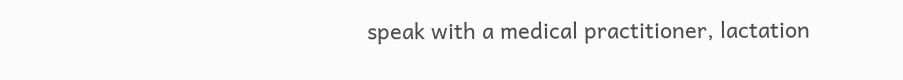speak with a medical practitioner, lactation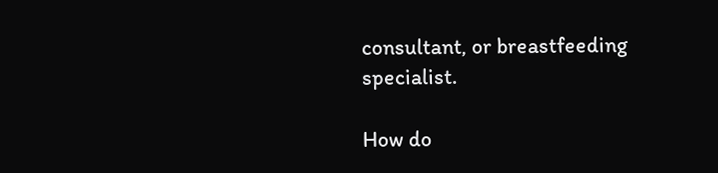consultant, or breastfeeding specialist.

How do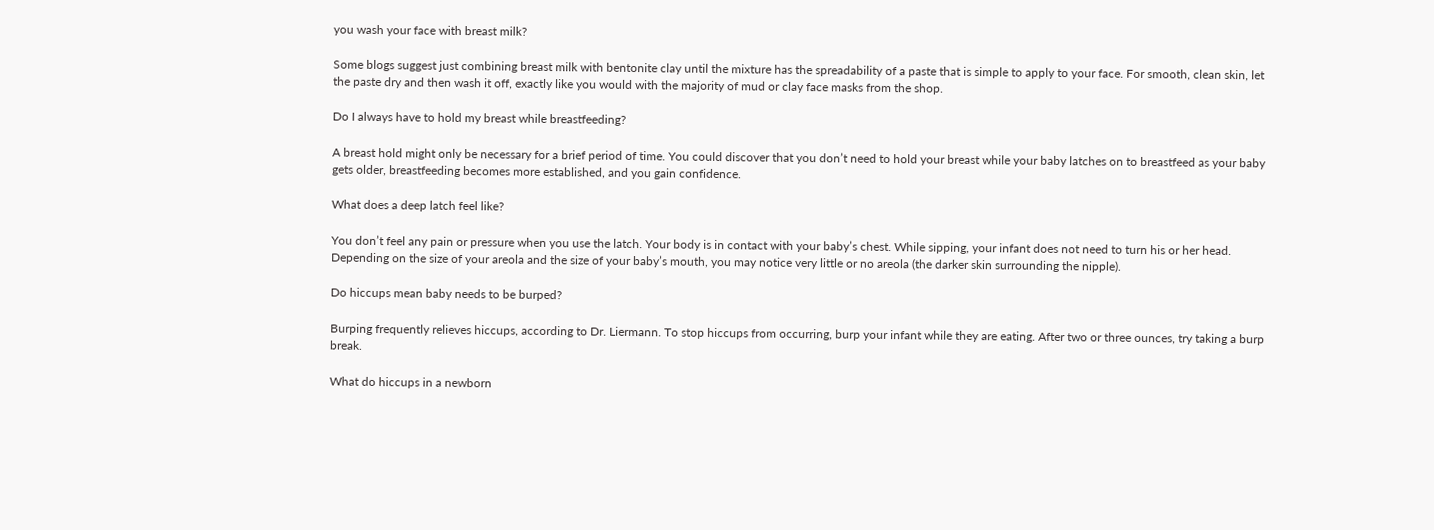you wash your face with breast milk?

Some blogs suggest just combining breast milk with bentonite clay until the mixture has the spreadability of a paste that is simple to apply to your face. For smooth, clean skin, let the paste dry and then wash it off, exactly like you would with the majority of mud or clay face masks from the shop.

Do I always have to hold my breast while breastfeeding?

A breast hold might only be necessary for a brief period of time. You could discover that you don’t need to hold your breast while your baby latches on to breastfeed as your baby gets older, breastfeeding becomes more established, and you gain confidence.

What does a deep latch feel like?

You don’t feel any pain or pressure when you use the latch. Your body is in contact with your baby’s chest. While sipping, your infant does not need to turn his or her head. Depending on the size of your areola and the size of your baby’s mouth, you may notice very little or no areola (the darker skin surrounding the nipple).

Do hiccups mean baby needs to be burped?

Burping frequently relieves hiccups, according to Dr. Liermann. To stop hiccups from occurring, burp your infant while they are eating. After two or three ounces, try taking a burp break.

What do hiccups in a newborn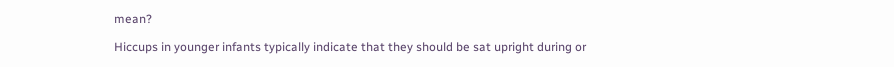mean?

Hiccups in younger infants typically indicate that they should be sat upright during or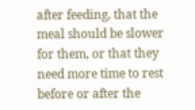after feeding, that the meal should be slower for them, or that they need more time to rest before or after the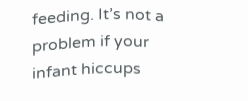feeding. It’s not a problem if your infant hiccups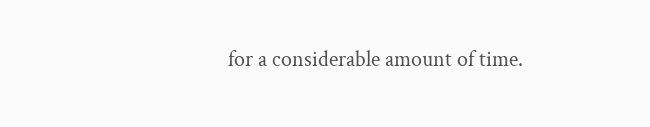for a considerable amount of time.